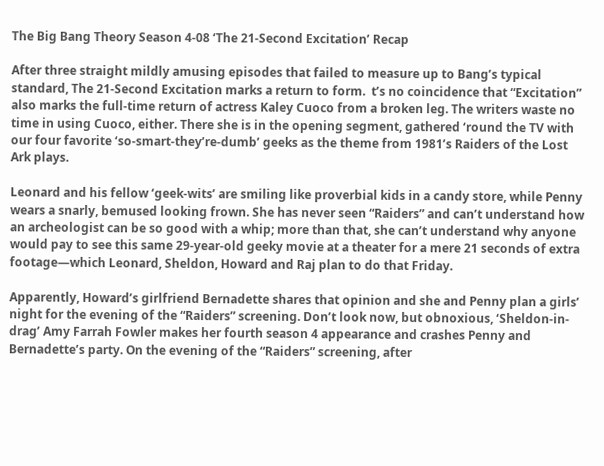The Big Bang Theory Season 4-08 ‘The 21-Second Excitation’ Recap

After three straight mildly amusing episodes that failed to measure up to Bang’s typical standard, The 21-Second Excitation marks a return to form.  t’s no coincidence that “Excitation” also marks the full-time return of actress Kaley Cuoco from a broken leg. The writers waste no time in using Cuoco, either. There she is in the opening segment, gathered ‘round the TV with our four favorite ‘so-smart-they’re-dumb’ geeks as the theme from 1981’s Raiders of the Lost Ark plays.

Leonard and his fellow ‘geek-wits’ are smiling like proverbial kids in a candy store, while Penny wears a snarly, bemused looking frown. She has never seen “Raiders” and can’t understand how an archeologist can be so good with a whip; more than that, she can’t understand why anyone would pay to see this same 29-year-old geeky movie at a theater for a mere 21 seconds of extra footage—which Leonard, Sheldon, Howard and Raj plan to do that Friday.

Apparently, Howard’s girlfriend Bernadette shares that opinion and she and Penny plan a girls’ night for the evening of the “Raiders” screening. Don’t look now, but obnoxious, ‘Sheldon-in-drag’ Amy Farrah Fowler makes her fourth season 4 appearance and crashes Penny and Bernadette’s party. On the evening of the “Raiders” screening, after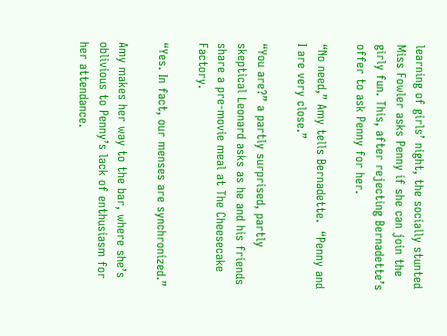learning of girls’ night, the socially stunted Miss Fowler asks Penny if she can join the girly fun. This, after rejecting Bernadette’s offer to ask Penny for her.

“No need,” Amy tells Bernadette.  “Penny and I are very close.”

“You are?” a partly surprised, partly skeptical Leonard asks as he and his friends share a pre-movie meal at The Cheesecake Factory.

“Yes. In fact, our menses are synchronized.”

Amy makes her way to the bar, where she’s oblivious to Penny’s lack of enthusiasm for her attendance.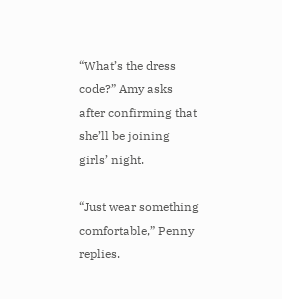“What’s the dress code?” Amy asks after confirming that she’ll be joining girls’ night.

“Just wear something comfortable,” Penny replies.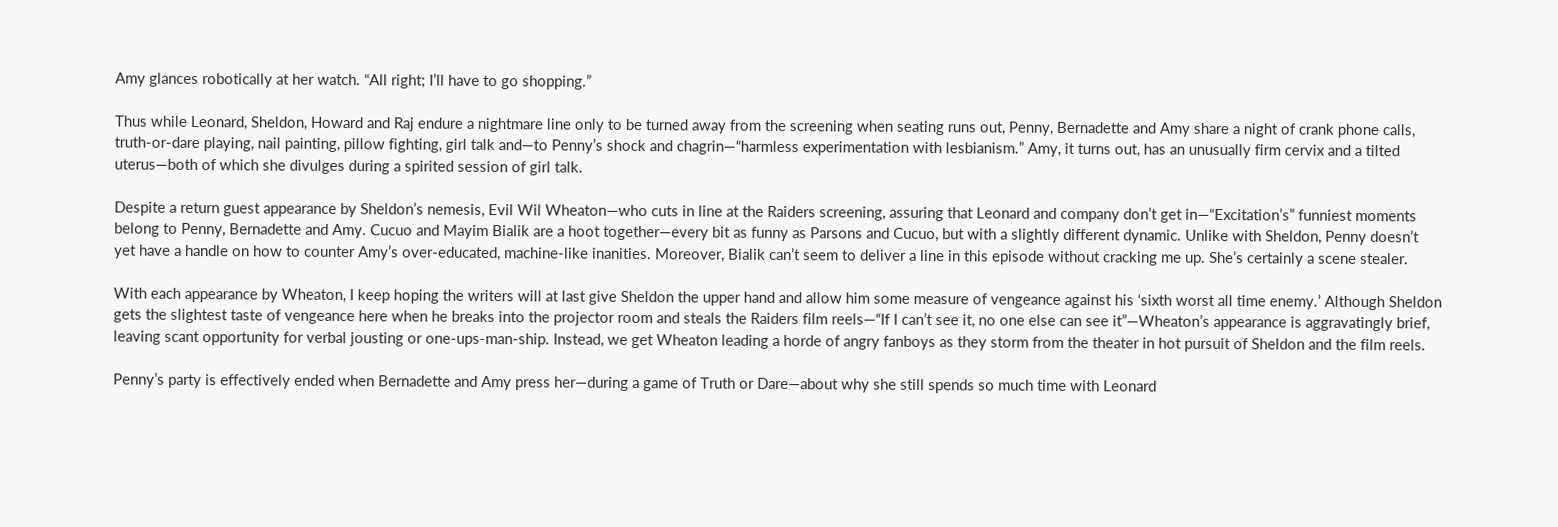Amy glances robotically at her watch. “All right; I’ll have to go shopping.”

Thus while Leonard, Sheldon, Howard and Raj endure a nightmare line only to be turned away from the screening when seating runs out, Penny, Bernadette and Amy share a night of crank phone calls, truth-or-dare playing, nail painting, pillow fighting, girl talk and—to Penny’s shock and chagrin—“harmless experimentation with lesbianism.” Amy, it turns out, has an unusually firm cervix and a tilted uterus—both of which she divulges during a spirited session of girl talk.

Despite a return guest appearance by Sheldon’s nemesis, Evil Wil Wheaton—who cuts in line at the Raiders screening, assuring that Leonard and company don’t get in—“Excitation’s” funniest moments belong to Penny, Bernadette and Amy. Cucuo and Mayim Bialik are a hoot together—every bit as funny as Parsons and Cucuo, but with a slightly different dynamic. Unlike with Sheldon, Penny doesn’t yet have a handle on how to counter Amy’s over-educated, machine-like inanities. Moreover, Bialik can’t seem to deliver a line in this episode without cracking me up. She’s certainly a scene stealer.

With each appearance by Wheaton, I keep hoping the writers will at last give Sheldon the upper hand and allow him some measure of vengeance against his ‘sixth worst all time enemy.’ Although Sheldon gets the slightest taste of vengeance here when he breaks into the projector room and steals the Raiders film reels—“If I can’t see it, no one else can see it”—Wheaton’s appearance is aggravatingly brief, leaving scant opportunity for verbal jousting or one-ups-man-ship. Instead, we get Wheaton leading a horde of angry fanboys as they storm from the theater in hot pursuit of Sheldon and the film reels.

Penny’s party is effectively ended when Bernadette and Amy press her—during a game of Truth or Dare—about why she still spends so much time with Leonard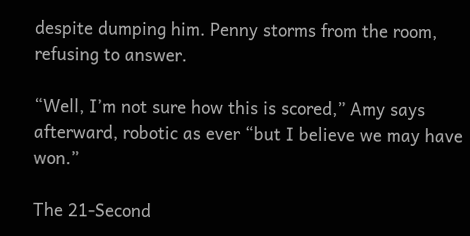despite dumping him. Penny storms from the room, refusing to answer.

“Well, I’m not sure how this is scored,” Amy says afterward, robotic as ever “but I believe we may have won.”

The 21-Second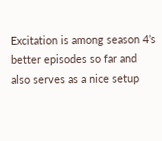Excitation is among season 4’s better episodes so far and also serves as a nice setup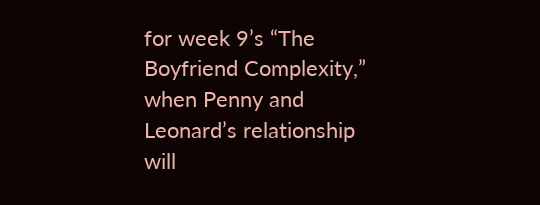for week 9’s “The Boyfriend Complexity,” when Penny and Leonard’s relationship will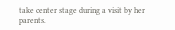take center stage during a visit by her parents.